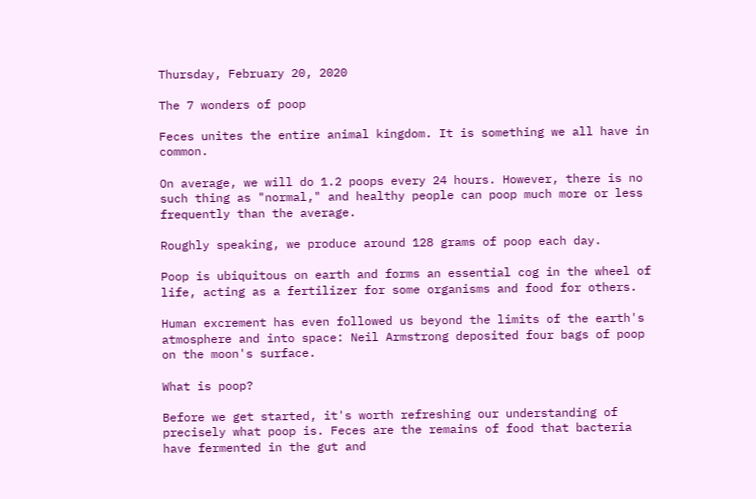Thursday, February 20, 2020

The 7 wonders of poop

Feces unites the entire animal kingdom. It is something we all have in common.

On average, we will do 1.2 poops every 24 hours. However, there is no such thing as "normal," and healthy people can poop much more or less frequently than the average.

Roughly speaking, we produce around 128 grams of poop each day.

Poop is ubiquitous on earth and forms an essential cog in the wheel of life, acting as a fertilizer for some organisms and food for others.

Human excrement has even followed us beyond the limits of the earth's atmosphere and into space: Neil Armstrong deposited four bags of poop on the moon's surface.

What is poop?

Before we get started, it's worth refreshing our understanding of precisely what poop is. Feces are the remains of food that bacteria have fermented in the gut and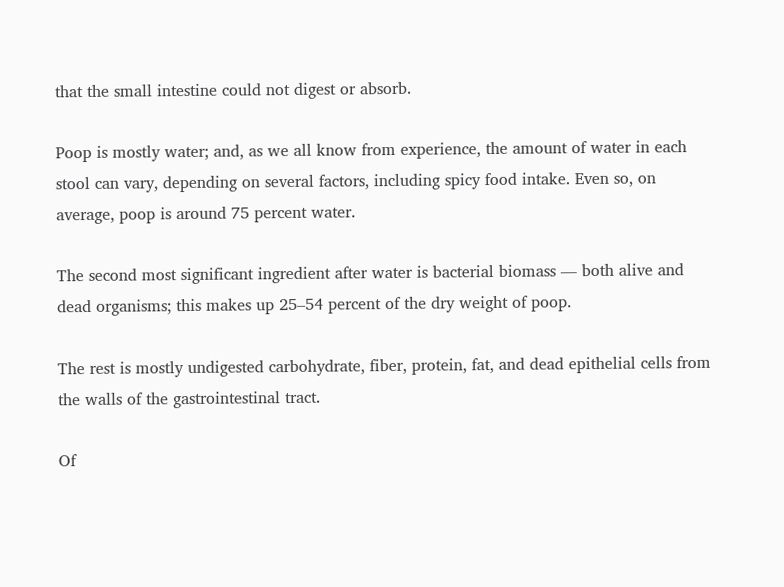that the small intestine could not digest or absorb.

Poop is mostly water; and, as we all know from experience, the amount of water in each stool can vary, depending on several factors, including spicy food intake. Even so, on average, poop is around 75 percent water.

The second most significant ingredient after water is bacterial biomass — both alive and dead organisms; this makes up 25–54 percent of the dry weight of poop.

The rest is mostly undigested carbohydrate, fiber, protein, fat, and dead epithelial cells from the walls of the gastrointestinal tract.

Of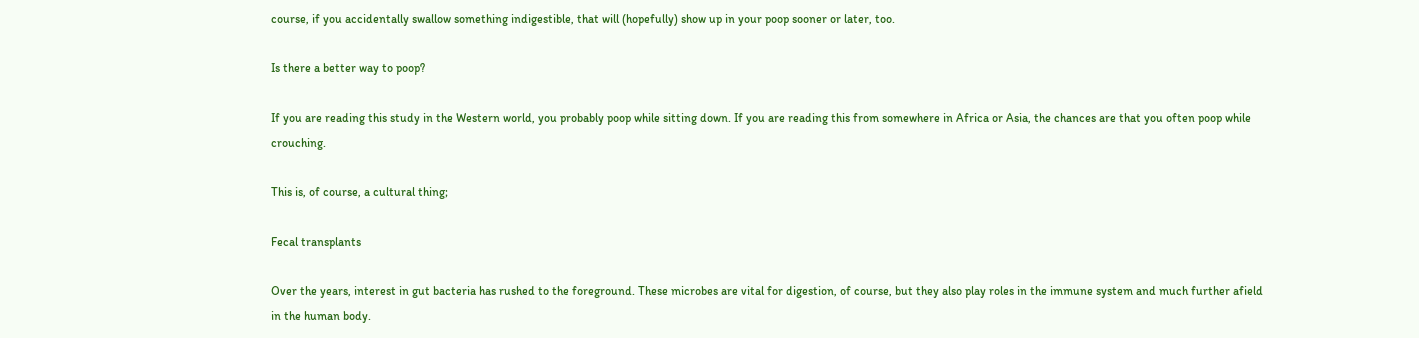course, if you accidentally swallow something indigestible, that will (hopefully) show up in your poop sooner or later, too.

Is there a better way to poop?

If you are reading this study in the Western world, you probably poop while sitting down. If you are reading this from somewhere in Africa or Asia, the chances are that you often poop while crouching.

This is, of course, a cultural thing;

Fecal transplants

Over the years, interest in gut bacteria has rushed to the foreground. These microbes are vital for digestion, of course, but they also play roles in the immune system and much further afield in the human body.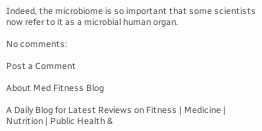Indeed, the microbiome is so important that some scientists now refer to it as a microbial human organ.

No comments:

Post a Comment

About Med Fitness Blog

A Daily Blog for Latest Reviews on Fitness | Medicine | Nutrition | Public Health &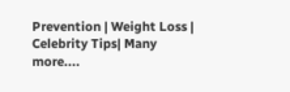Prevention | Weight Loss | Celebrity Tips| Many more....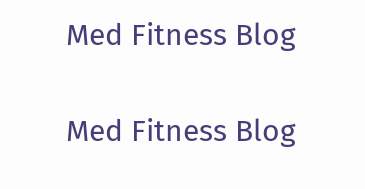Med Fitness Blog

Med Fitness Blog